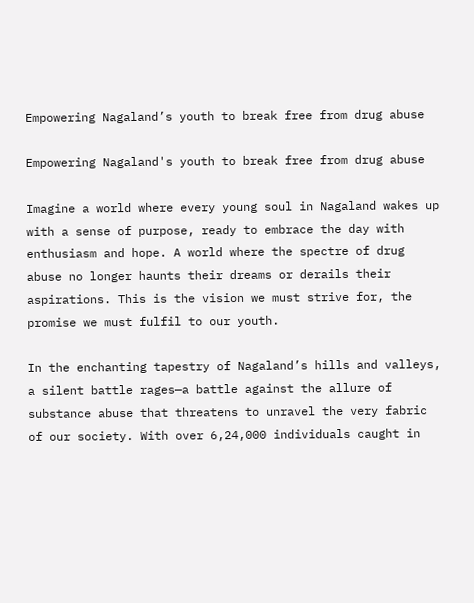Empowering Nagaland’s youth to break free from drug abuse

Empowering Nagaland's youth to break free from drug abuse

Imagine a world where every young soul in Nagaland wakes up with a sense of purpose, ready to embrace the day with enthusiasm and hope. A world where the spectre of drug abuse no longer haunts their dreams or derails their aspirations. This is the vision we must strive for, the promise we must fulfil to our youth.

In the enchanting tapestry of Nagaland’s hills and valleys, a silent battle rages—a battle against the allure of substance abuse that threatens to unravel the very fabric of our society. With over 6,24,000 individuals caught in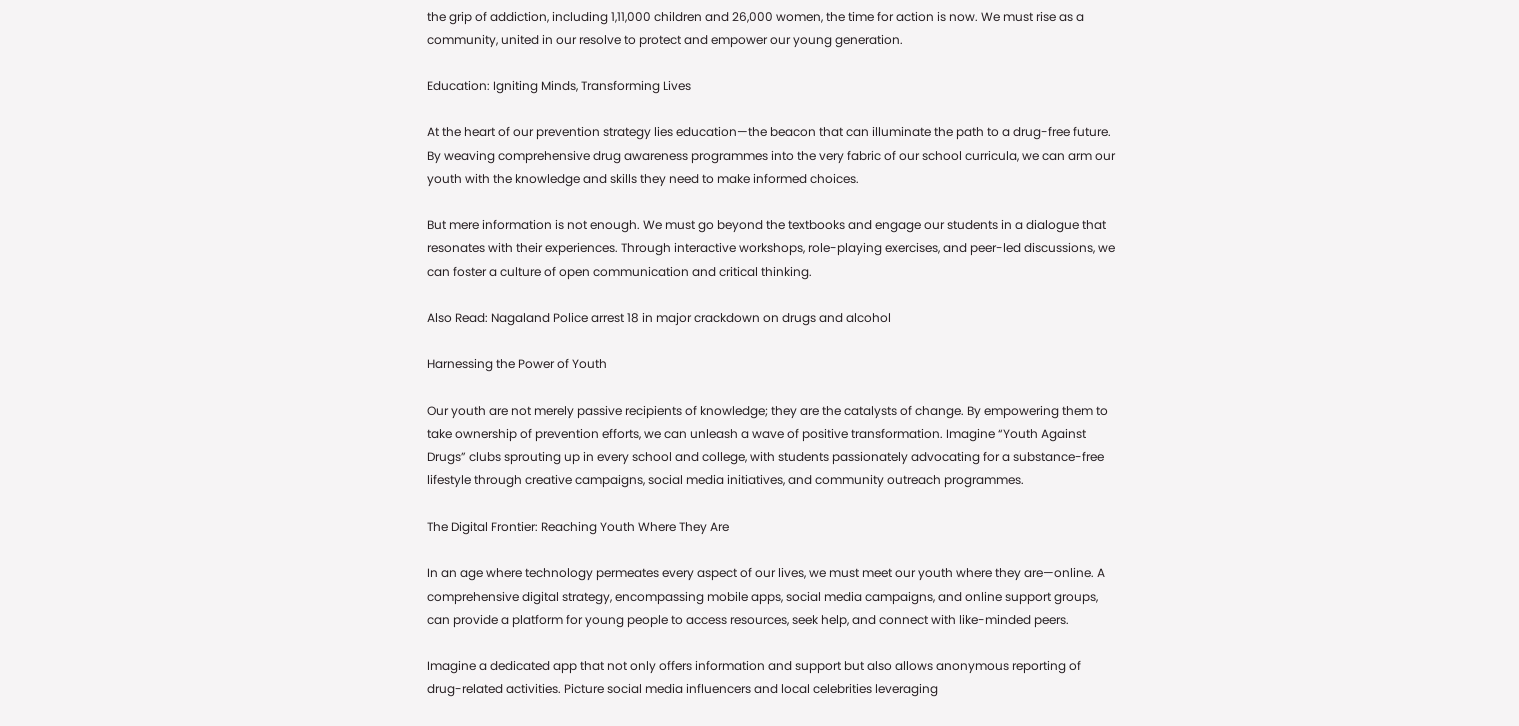the grip of addiction, including 1,11,000 children and 26,000 women, the time for action is now. We must rise as a community, united in our resolve to protect and empower our young generation.

Education: Igniting Minds, Transforming Lives

At the heart of our prevention strategy lies education—the beacon that can illuminate the path to a drug-free future. By weaving comprehensive drug awareness programmes into the very fabric of our school curricula, we can arm our youth with the knowledge and skills they need to make informed choices.

But mere information is not enough. We must go beyond the textbooks and engage our students in a dialogue that resonates with their experiences. Through interactive workshops, role-playing exercises, and peer-led discussions, we can foster a culture of open communication and critical thinking.

Also Read: Nagaland Police arrest 18 in major crackdown on drugs and alcohol

Harnessing the Power of Youth

Our youth are not merely passive recipients of knowledge; they are the catalysts of change. By empowering them to take ownership of prevention efforts, we can unleash a wave of positive transformation. Imagine “Youth Against Drugs” clubs sprouting up in every school and college, with students passionately advocating for a substance-free lifestyle through creative campaigns, social media initiatives, and community outreach programmes.

The Digital Frontier: Reaching Youth Where They Are

In an age where technology permeates every aspect of our lives, we must meet our youth where they are—online. A comprehensive digital strategy, encompassing mobile apps, social media campaigns, and online support groups, can provide a platform for young people to access resources, seek help, and connect with like-minded peers.

Imagine a dedicated app that not only offers information and support but also allows anonymous reporting of drug-related activities. Picture social media influencers and local celebrities leveraging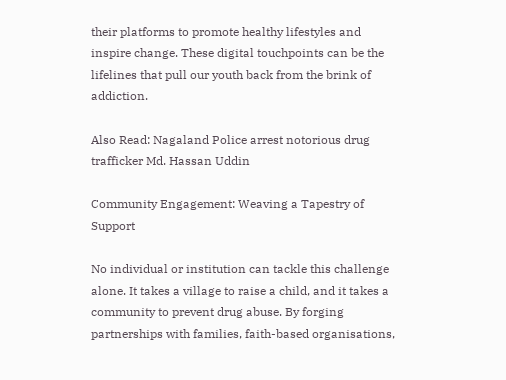their platforms to promote healthy lifestyles and inspire change. These digital touchpoints can be the lifelines that pull our youth back from the brink of addiction.

Also Read: Nagaland Police arrest notorious drug trafficker Md. Hassan Uddin

Community Engagement: Weaving a Tapestry of Support

No individual or institution can tackle this challenge alone. It takes a village to raise a child, and it takes a community to prevent drug abuse. By forging partnerships with families, faith-based organisations,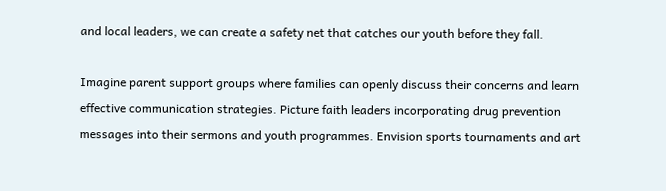and local leaders, we can create a safety net that catches our youth before they fall.

Imagine parent support groups where families can openly discuss their concerns and learn effective communication strategies. Picture faith leaders incorporating drug prevention messages into their sermons and youth programmes. Envision sports tournaments and art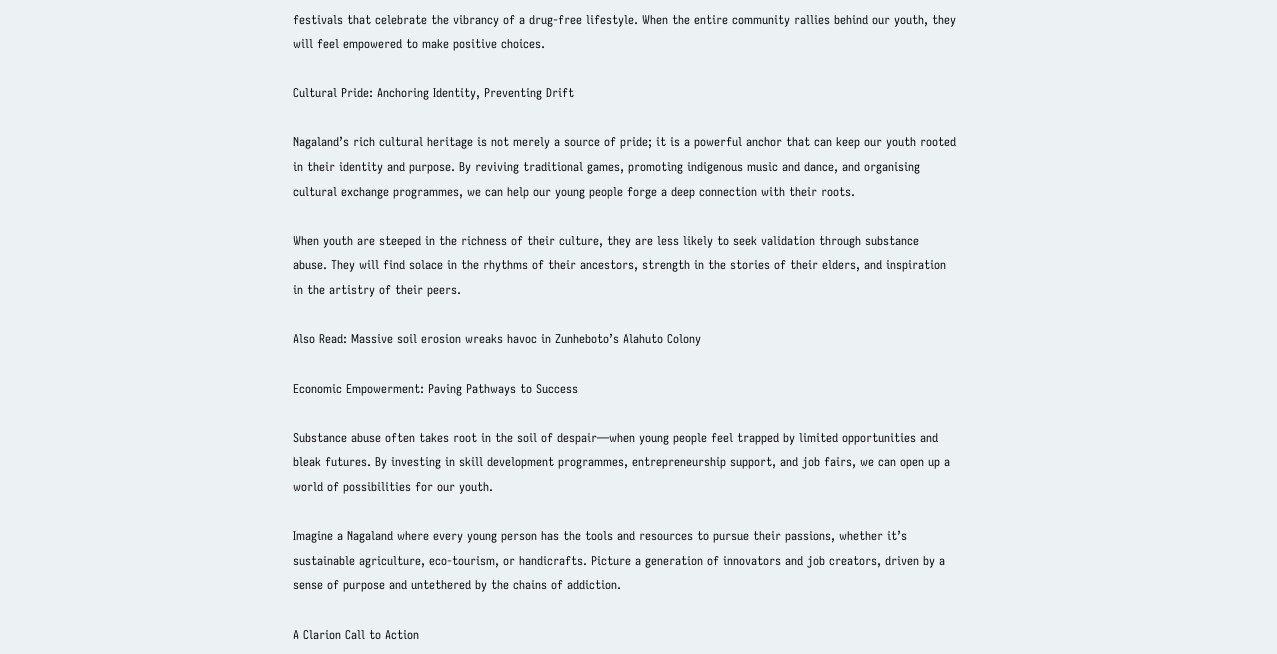festivals that celebrate the vibrancy of a drug-free lifestyle. When the entire community rallies behind our youth, they will feel empowered to make positive choices.

Cultural Pride: Anchoring Identity, Preventing Drift

Nagaland’s rich cultural heritage is not merely a source of pride; it is a powerful anchor that can keep our youth rooted in their identity and purpose. By reviving traditional games, promoting indigenous music and dance, and organising cultural exchange programmes, we can help our young people forge a deep connection with their roots.

When youth are steeped in the richness of their culture, they are less likely to seek validation through substance abuse. They will find solace in the rhythms of their ancestors, strength in the stories of their elders, and inspiration in the artistry of their peers.

Also Read: Massive soil erosion wreaks havoc in Zunheboto’s Alahuto Colony

Economic Empowerment: Paving Pathways to Success

Substance abuse often takes root in the soil of despair—when young people feel trapped by limited opportunities and bleak futures. By investing in skill development programmes, entrepreneurship support, and job fairs, we can open up a world of possibilities for our youth.

Imagine a Nagaland where every young person has the tools and resources to pursue their passions, whether it’s sustainable agriculture, eco-tourism, or handicrafts. Picture a generation of innovators and job creators, driven by a sense of purpose and untethered by the chains of addiction.

A Clarion Call to Action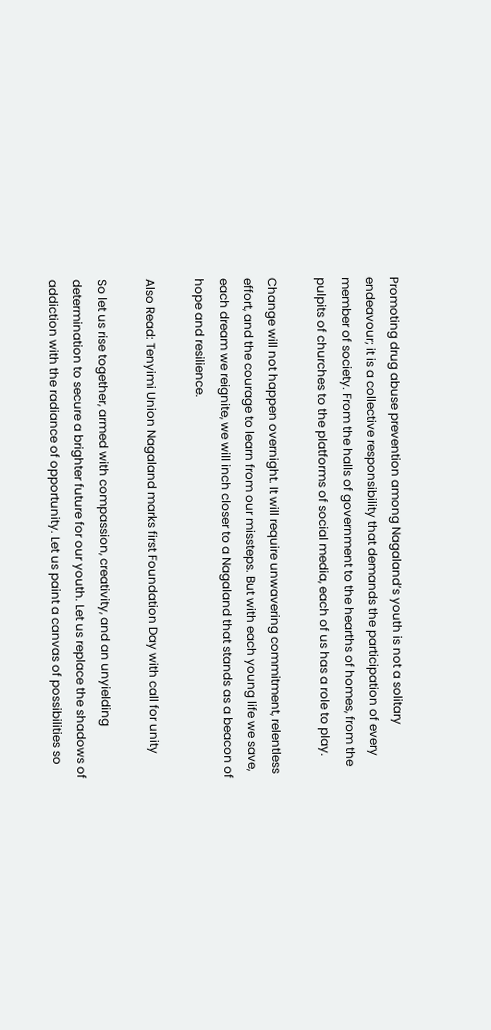Promoting drug abuse prevention among Nagaland’s youth is not a solitary endeavour; it is a collective responsibility that demands the participation of every member of society. From the halls of government to the hearths of homes, from the pulpits of churches to the platforms of social media, each of us has a role to play.

Change will not happen overnight. It will require unwavering commitment, relentless effort, and the courage to learn from our missteps. But with each young life we save, each dream we reignite, we will inch closer to a Nagaland that stands as a beacon of hope and resilience.

Also Read: Tenyimi Union Nagaland marks first Foundation Day with call for unity

So let us rise together, armed with compassion, creativity, and an unyielding determination to secure a brighter future for our youth. Let us replace the shadows of addiction with the radiance of opportunity. Let us paint a canvas of possibilities so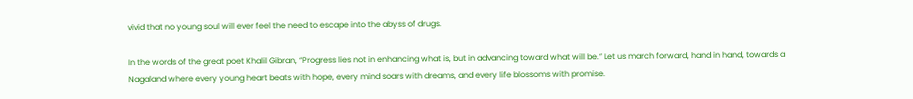vivid that no young soul will ever feel the need to escape into the abyss of drugs.

In the words of the great poet Khalil Gibran, “Progress lies not in enhancing what is, but in advancing toward what will be.” Let us march forward, hand in hand, towards a Nagaland where every young heart beats with hope, every mind soars with dreams, and every life blossoms with promise.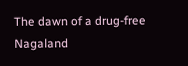The dawn of a drug-free Nagaland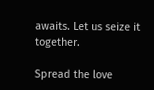awaits. Let us seize it together.

Spread the love